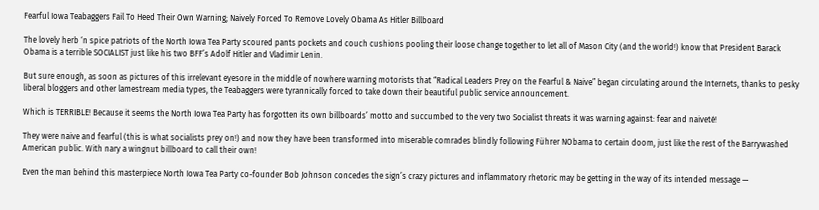Fearful Iowa Teabaggers Fail To Heed Their Own Warning; Naively Forced To Remove Lovely Obama As Hitler Billboard

The lovely herb ‘n spice patriots of the North Iowa Tea Party scoured pants pockets and couch cushions pooling their loose change together to let all of Mason City (and the world!) know that President Barack Obama is a terrible SOCIALIST just like his two BFF’s Adolf Hitler and Vladimir Lenin.

But sure enough, as soon as pictures of this irrelevant eyesore in the middle of nowhere warning motorists that “Radical Leaders Prey on the Fearful & Naive” began circulating around the Internets, thanks to pesky liberal bloggers and other lamestream media types, the Teabaggers were tyrannically forced to take down their beautiful public service announcement.

Which is TERRIBLE! Because it seems the North Iowa Tea Party has forgotten its own billboards’ motto and succumbed to the very two Socialist threats it was warning against: fear and naiveté!

They were naive and fearful (this is what socialists prey on!) and now they have been transformed into miserable comrades blindly following Führer NObama to certain doom, just like the rest of the Barrywashed American public. With nary a wingnut billboard to call their own!

Even the man behind this masterpiece North Iowa Tea Party co-founder Bob Johnson concedes the sign’s crazy pictures and inflammatory rhetoric may be getting in the way of its intended message —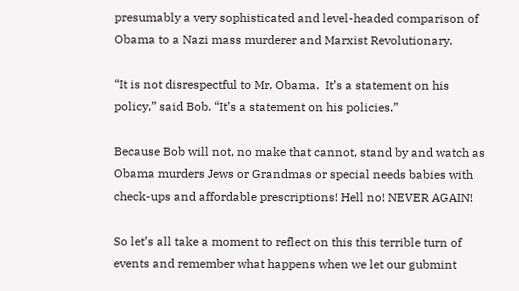presumably a very sophisticated and level-headed comparison of Obama to a Nazi mass murderer and Marxist Revolutionary.

“It is not disrespectful to Mr. Obama.  It’s a statement on his policy,” said Bob. “It’s a statement on his policies.”

Because Bob will not, no make that cannot, stand by and watch as Obama murders Jews or Grandmas or special needs babies with check-ups and affordable prescriptions! Hell no! NEVER AGAIN!

So let’s all take a moment to reflect on this this terrible turn of events and remember what happens when we let our gubmint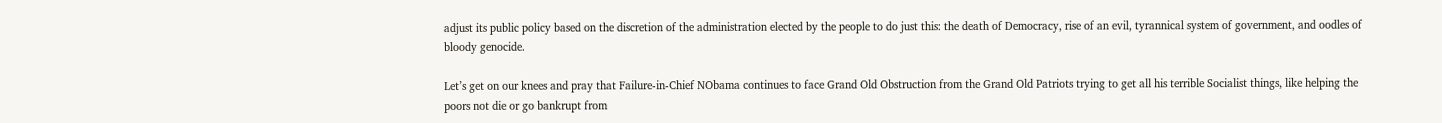adjust its public policy based on the discretion of the administration elected by the people to do just this: the death of Democracy, rise of an evil, tyrannical system of government, and oodles of bloody genocide.

Let’s get on our knees and pray that Failure-in-Chief NObama continues to face Grand Old Obstruction from the Grand Old Patriots trying to get all his terrible Socialist things, like helping the poors not die or go bankrupt from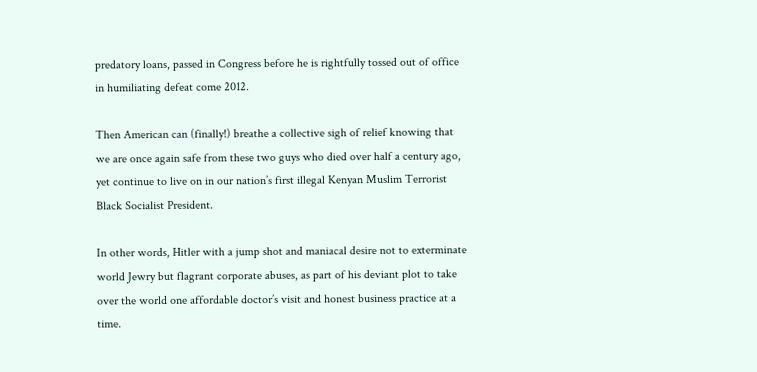predatory loans, passed in Congress before he is rightfully tossed out of office in humiliating defeat come 2012.

Then American can (finally!) breathe a collective sigh of relief knowing that we are once again safe from these two guys who died over half a century ago, yet continue to live on in our nation’s first illegal Kenyan Muslim Terrorist Black Socialist President.

In other words, Hitler with a jump shot and maniacal desire not to exterminate world Jewry but flagrant corporate abuses, as part of his deviant plot to take over the world one affordable doctor’s visit and honest business practice at a time.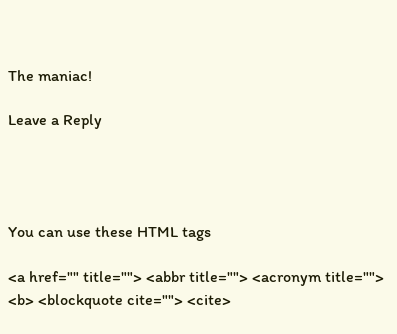The maniac!

Leave a Reply




You can use these HTML tags

<a href="" title=""> <abbr title=""> <acronym title=""> <b> <blockquote cite=""> <cite>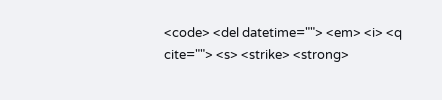<code> <del datetime=""> <em> <i> <q cite=""> <s> <strike> <strong>